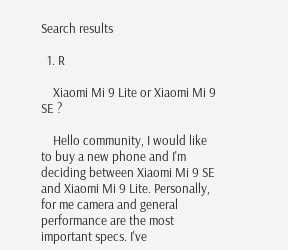Search results

  1. R

    Xiaomi Mi 9 Lite or Xiaomi Mi 9 SE ?

    Hello community, I would like to buy a new phone and I'm deciding between Xiaomi Mi 9 SE and Xiaomi Mi 9 Lite. Personally, for me camera and general performance are the most important specs. I've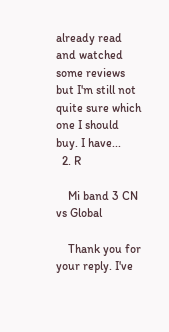already read and watched some reviews but I'm still not quite sure which one I should buy. I have...
  2. R

    Mi band 3 CN vs Global

    Thank you for your reply. I've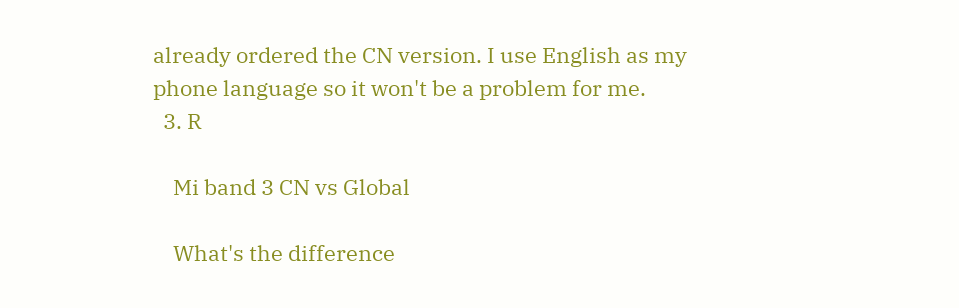already ordered the CN version. I use English as my phone language so it won't be a problem for me.
  3. R

    Mi band 3 CN vs Global

    What's the difference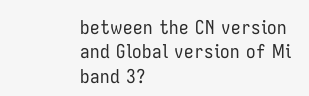between the CN version and Global version of Mi band 3?